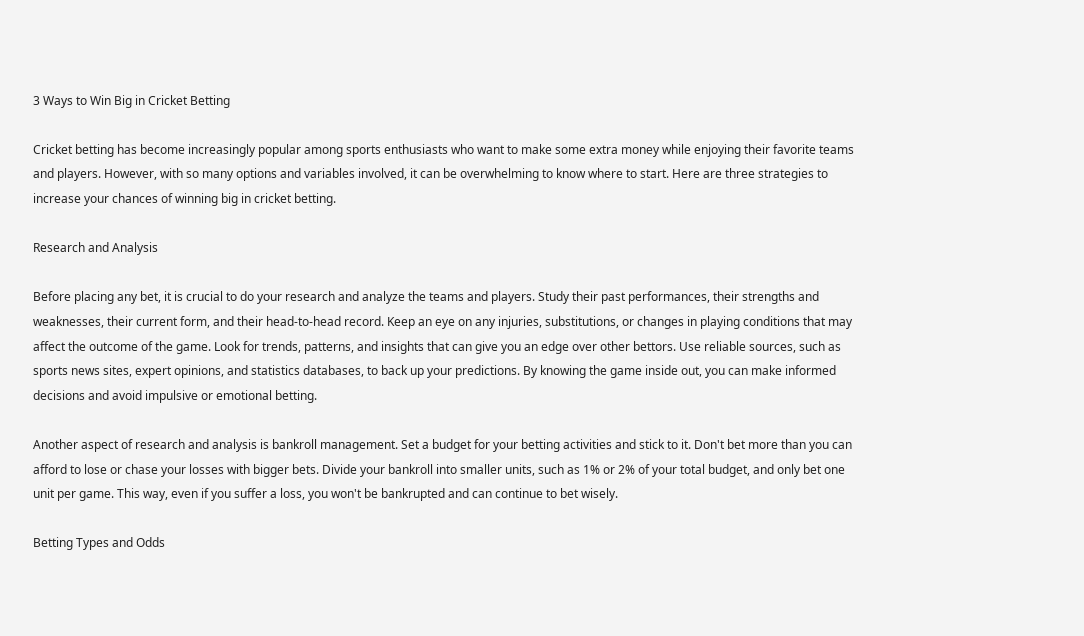3 Ways to Win Big in Cricket Betting

Cricket betting has become increasingly popular among sports enthusiasts who want to make some extra money while enjoying their favorite teams and players. However, with so many options and variables involved, it can be overwhelming to know where to start. Here are three strategies to increase your chances of winning big in cricket betting.

Research and Analysis

Before placing any bet, it is crucial to do your research and analyze the teams and players. Study their past performances, their strengths and weaknesses, their current form, and their head-to-head record. Keep an eye on any injuries, substitutions, or changes in playing conditions that may affect the outcome of the game. Look for trends, patterns, and insights that can give you an edge over other bettors. Use reliable sources, such as sports news sites, expert opinions, and statistics databases, to back up your predictions. By knowing the game inside out, you can make informed decisions and avoid impulsive or emotional betting.

Another aspect of research and analysis is bankroll management. Set a budget for your betting activities and stick to it. Don't bet more than you can afford to lose or chase your losses with bigger bets. Divide your bankroll into smaller units, such as 1% or 2% of your total budget, and only bet one unit per game. This way, even if you suffer a loss, you won't be bankrupted and can continue to bet wisely.

Betting Types and Odds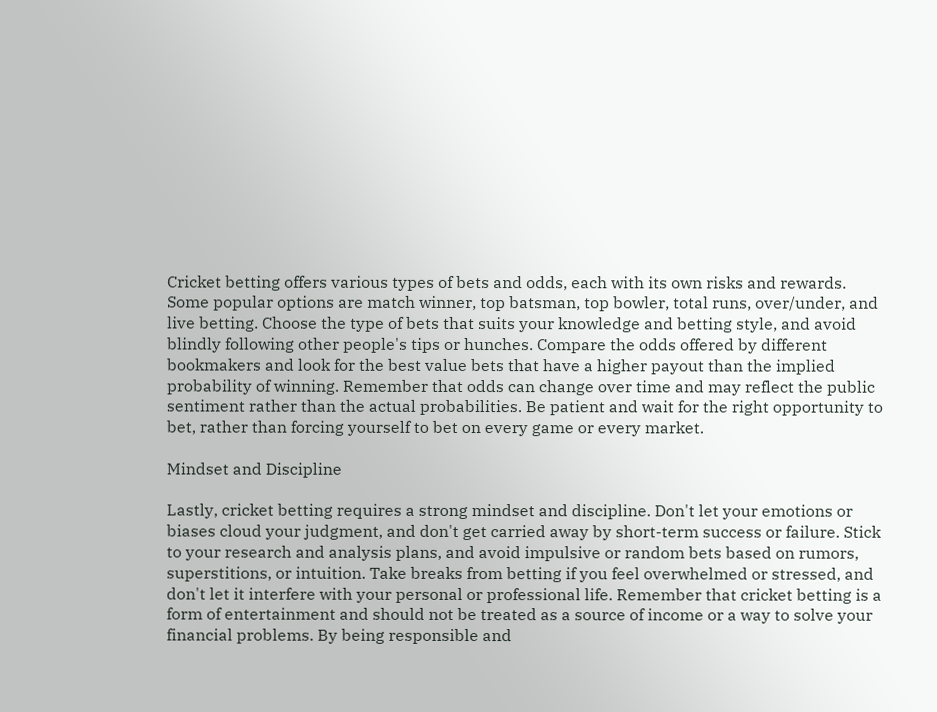Cricket betting offers various types of bets and odds, each with its own risks and rewards. Some popular options are match winner, top batsman, top bowler, total runs, over/under, and live betting. Choose the type of bets that suits your knowledge and betting style, and avoid blindly following other people's tips or hunches. Compare the odds offered by different bookmakers and look for the best value bets that have a higher payout than the implied probability of winning. Remember that odds can change over time and may reflect the public sentiment rather than the actual probabilities. Be patient and wait for the right opportunity to bet, rather than forcing yourself to bet on every game or every market.

Mindset and Discipline

Lastly, cricket betting requires a strong mindset and discipline. Don't let your emotions or biases cloud your judgment, and don't get carried away by short-term success or failure. Stick to your research and analysis plans, and avoid impulsive or random bets based on rumors, superstitions, or intuition. Take breaks from betting if you feel overwhelmed or stressed, and don't let it interfere with your personal or professional life. Remember that cricket betting is a form of entertainment and should not be treated as a source of income or a way to solve your financial problems. By being responsible and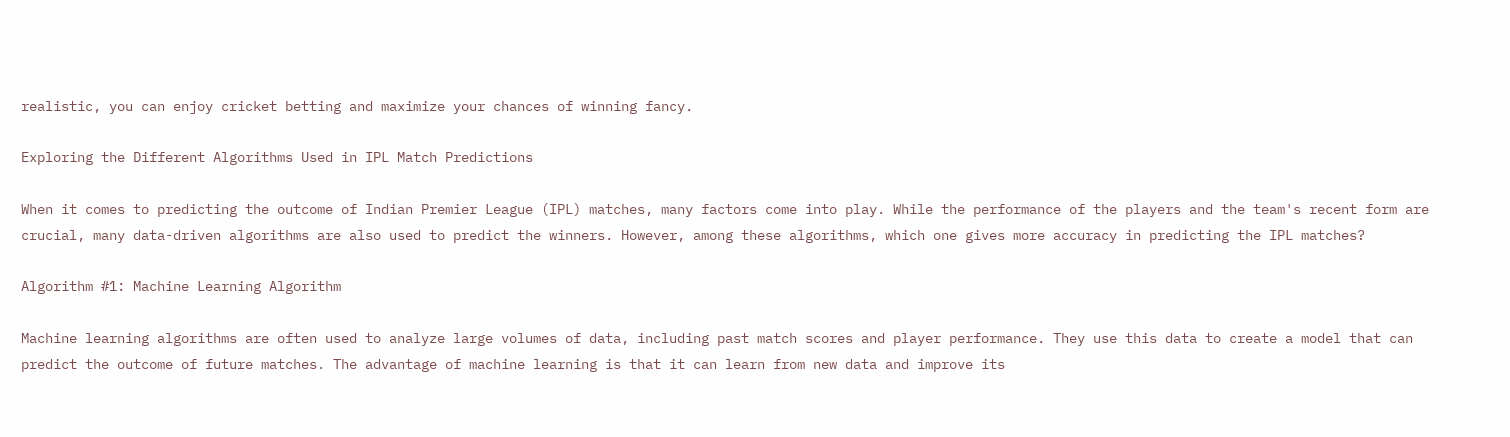realistic, you can enjoy cricket betting and maximize your chances of winning fancy.

Exploring the Different Algorithms Used in IPL Match Predictions

When it comes to predicting the outcome of Indian Premier League (IPL) matches, many factors come into play. While the performance of the players and the team's recent form are crucial, many data-driven algorithms are also used to predict the winners. However, among these algorithms, which one gives more accuracy in predicting the IPL matches?

Algorithm #1: Machine Learning Algorithm

Machine learning algorithms are often used to analyze large volumes of data, including past match scores and player performance. They use this data to create a model that can predict the outcome of future matches. The advantage of machine learning is that it can learn from new data and improve its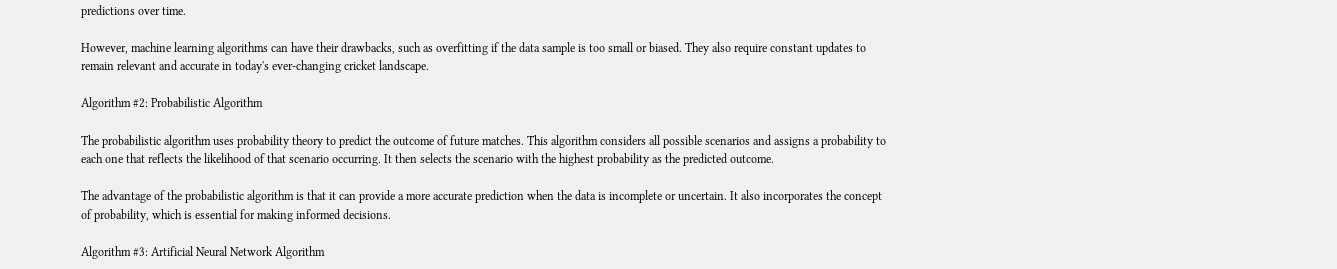predictions over time.

However, machine learning algorithms can have their drawbacks, such as overfitting if the data sample is too small or biased. They also require constant updates to remain relevant and accurate in today's ever-changing cricket landscape.

Algorithm #2: Probabilistic Algorithm

The probabilistic algorithm uses probability theory to predict the outcome of future matches. This algorithm considers all possible scenarios and assigns a probability to each one that reflects the likelihood of that scenario occurring. It then selects the scenario with the highest probability as the predicted outcome.

The advantage of the probabilistic algorithm is that it can provide a more accurate prediction when the data is incomplete or uncertain. It also incorporates the concept of probability, which is essential for making informed decisions.

Algorithm #3: Artificial Neural Network Algorithm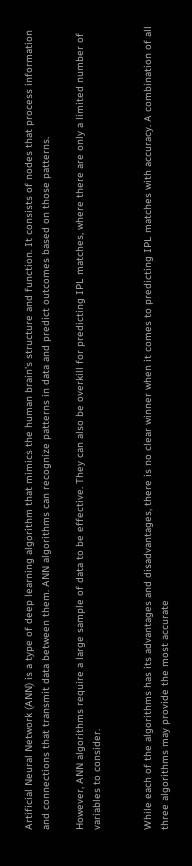Artificial Neural Network (ANN) is a type of deep learning algorithm that mimics the human brain's structure and function. It consists of nodes that process information and connections that transmit data between them. ANN algorithms can recognize patterns in data and predict outcomes based on those patterns.

However, ANN algorithms require a large sample of data to be effective. They can also be overkill for predicting IPL matches, where there are only a limited number of variables to consider.


While each of the algorithms has its advantages and disadvantages, there is no clear winner when it comes to predicting IPL matches with accuracy. A combination of all three algorithms may provide the most accurate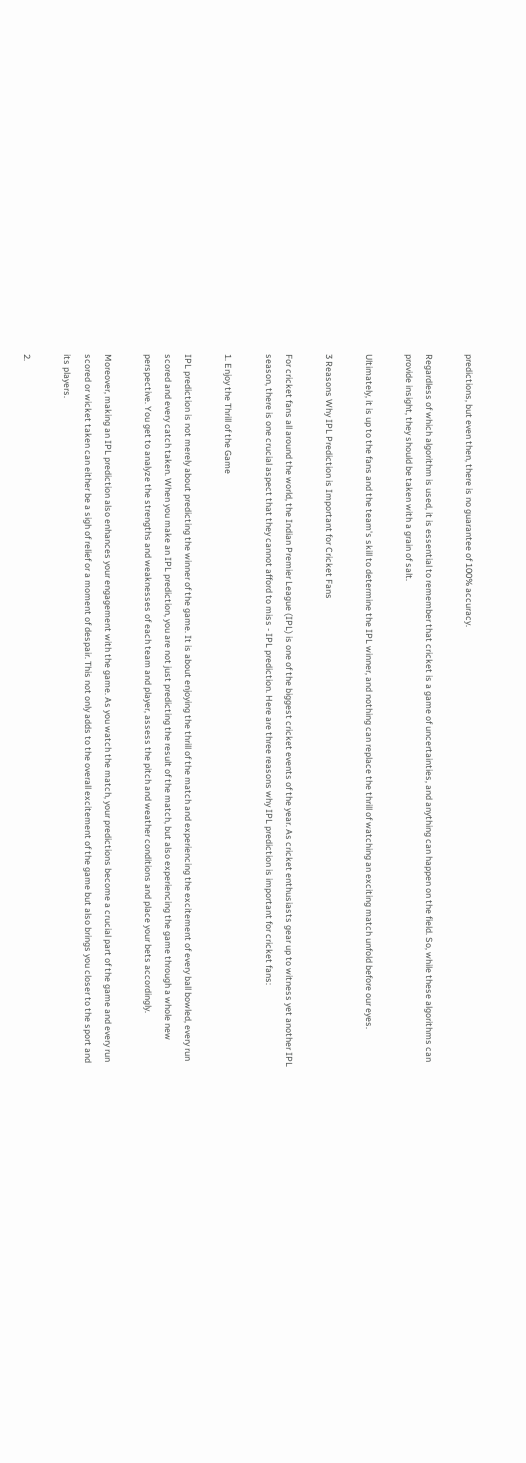predictions, but even then, there is no guarantee of 100% accuracy.

Regardless of which algorithm is used, it is essential to remember that cricket is a game of uncertainties, and anything can happen on the field. So, while these algorithms can provide insight, they should be taken with a grain of salt.

Ultimately, it is up to the fans and the team's skill to determine the IPL winner, and nothing can replace the thrill of watching an exciting match unfold before our eyes.

3 Reasons Why IPL Prediction is Important for Cricket Fans

For cricket fans all around the world, the Indian Premier League (IPL) is one of the biggest cricket events of the year. As cricket enthusiasts gear up to witness yet another IPL season, there is one crucial aspect that they cannot afford to miss - IPL prediction. Here are three reasons why IPL prediction is important for cricket fans:

1. Enjoy the Thrill of the Game

IPL prediction is not merely about predicting the winner of the game. It is about enjoying the thrill of the match and experiencing the excitement of every ball bowled, every run scored and every catch taken. When you make an IPL prediction, you are not just predicting the result of the match, but also experiencing the game through a whole new perspective. You get to analyze the strengths and weaknesses of each team and player, assess the pitch and weather conditions and place your bets accordingly.

Moreover, making an IPL prediction also enhances your engagement with the game. As you watch the match, your predictions become a crucial part of the game and every run scored or wicket taken can either be a sigh of relief or a moment of despair. This not only adds to the overall excitement of the game but also brings you closer to the sport and its players.

2.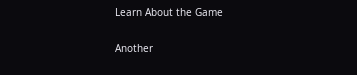Learn About the Game

Another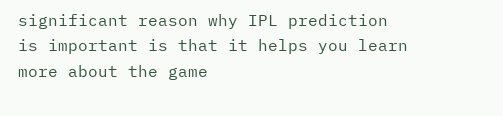significant reason why IPL prediction is important is that it helps you learn more about the game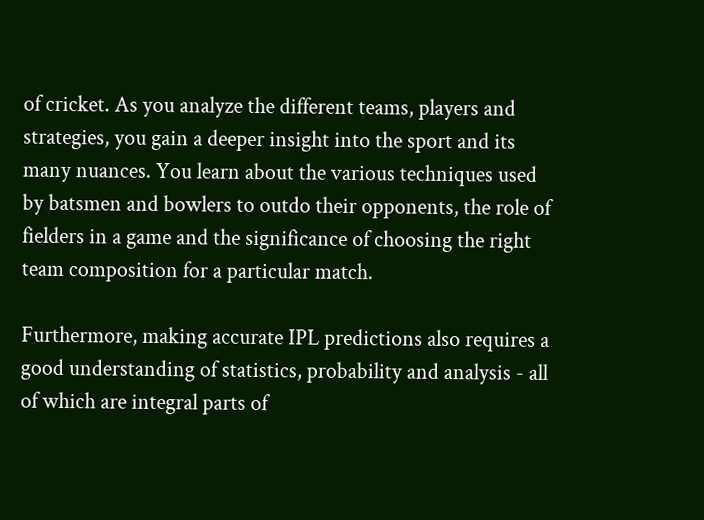of cricket. As you analyze the different teams, players and strategies, you gain a deeper insight into the sport and its many nuances. You learn about the various techniques used by batsmen and bowlers to outdo their opponents, the role of fielders in a game and the significance of choosing the right team composition for a particular match.

Furthermore, making accurate IPL predictions also requires a good understanding of statistics, probability and analysis - all of which are integral parts of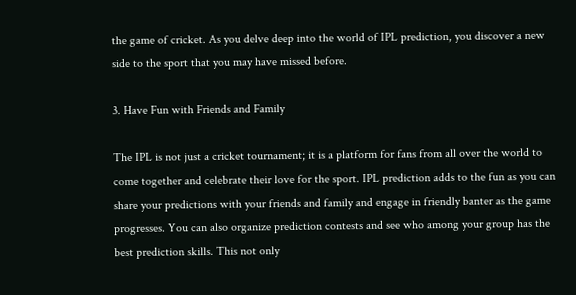the game of cricket. As you delve deep into the world of IPL prediction, you discover a new side to the sport that you may have missed before.

3. Have Fun with Friends and Family

The IPL is not just a cricket tournament; it is a platform for fans from all over the world to come together and celebrate their love for the sport. IPL prediction adds to the fun as you can share your predictions with your friends and family and engage in friendly banter as the game progresses. You can also organize prediction contests and see who among your group has the best prediction skills. This not only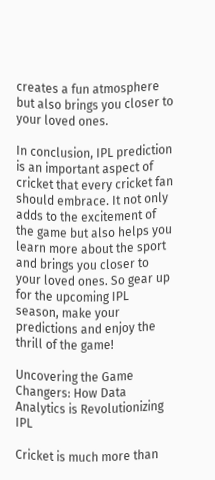creates a fun atmosphere but also brings you closer to your loved ones.

In conclusion, IPL prediction is an important aspect of cricket that every cricket fan should embrace. It not only adds to the excitement of the game but also helps you learn more about the sport and brings you closer to your loved ones. So gear up for the upcoming IPL season, make your predictions and enjoy the thrill of the game!

Uncovering the Game Changers: How Data Analytics is Revolutionizing IPL

Cricket is much more than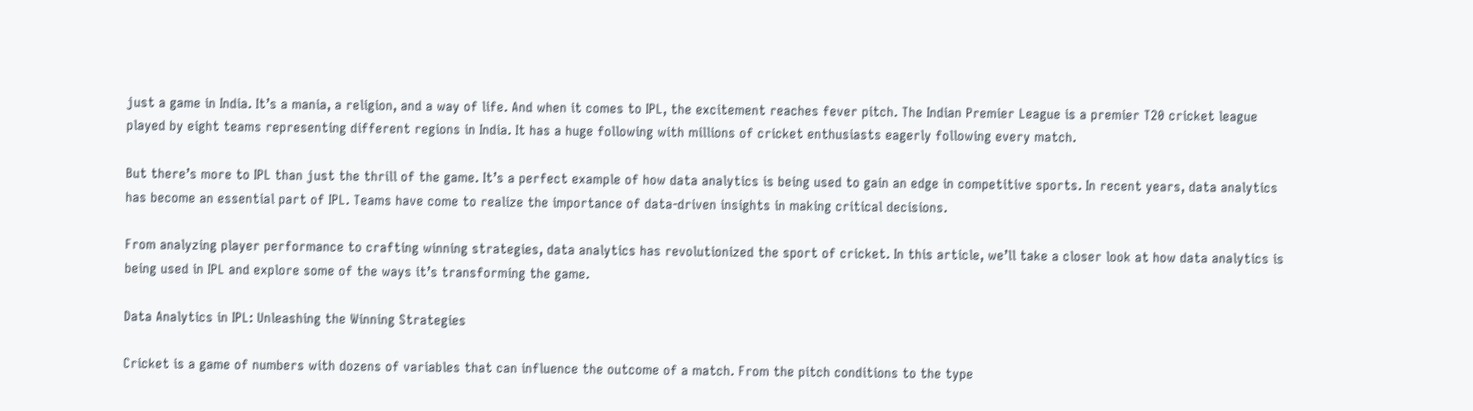just a game in India. It’s a mania, a religion, and a way of life. And when it comes to IPL, the excitement reaches fever pitch. The Indian Premier League is a premier T20 cricket league played by eight teams representing different regions in India. It has a huge following with millions of cricket enthusiasts eagerly following every match.

But there’s more to IPL than just the thrill of the game. It’s a perfect example of how data analytics is being used to gain an edge in competitive sports. In recent years, data analytics has become an essential part of IPL. Teams have come to realize the importance of data-driven insights in making critical decisions.

From analyzing player performance to crafting winning strategies, data analytics has revolutionized the sport of cricket. In this article, we’ll take a closer look at how data analytics is being used in IPL and explore some of the ways it’s transforming the game.

Data Analytics in IPL: Unleashing the Winning Strategies

Cricket is a game of numbers with dozens of variables that can influence the outcome of a match. From the pitch conditions to the type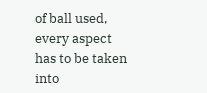of ball used, every aspect has to be taken into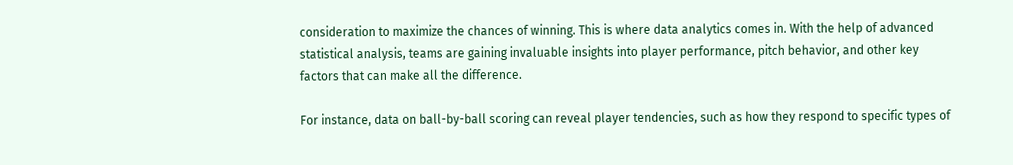consideration to maximize the chances of winning. This is where data analytics comes in. With the help of advanced statistical analysis, teams are gaining invaluable insights into player performance, pitch behavior, and other key factors that can make all the difference.

For instance, data on ball-by-ball scoring can reveal player tendencies, such as how they respond to specific types of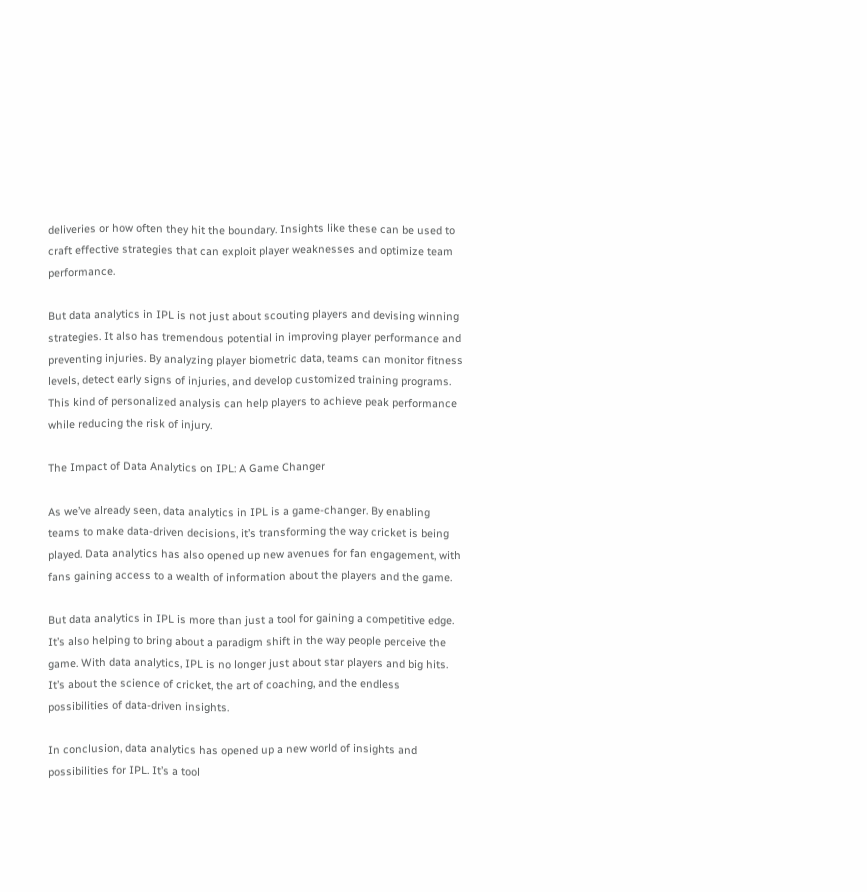deliveries or how often they hit the boundary. Insights like these can be used to craft effective strategies that can exploit player weaknesses and optimize team performance.

But data analytics in IPL is not just about scouting players and devising winning strategies. It also has tremendous potential in improving player performance and preventing injuries. By analyzing player biometric data, teams can monitor fitness levels, detect early signs of injuries, and develop customized training programs. This kind of personalized analysis can help players to achieve peak performance while reducing the risk of injury.

The Impact of Data Analytics on IPL: A Game Changer

As we’ve already seen, data analytics in IPL is a game-changer. By enabling teams to make data-driven decisions, it’s transforming the way cricket is being played. Data analytics has also opened up new avenues for fan engagement, with fans gaining access to a wealth of information about the players and the game.

But data analytics in IPL is more than just a tool for gaining a competitive edge. It’s also helping to bring about a paradigm shift in the way people perceive the game. With data analytics, IPL is no longer just about star players and big hits. It’s about the science of cricket, the art of coaching, and the endless possibilities of data-driven insights.

In conclusion, data analytics has opened up a new world of insights and possibilities for IPL. It’s a tool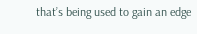that’s being used to gain an edge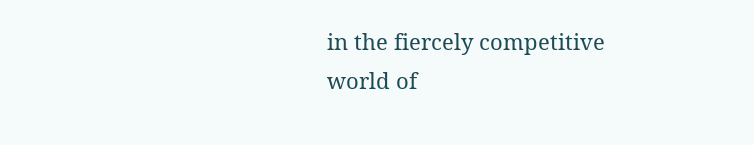in the fiercely competitive world of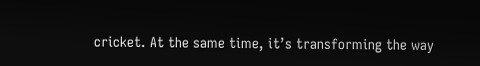cricket. At the same time, it’s transforming the way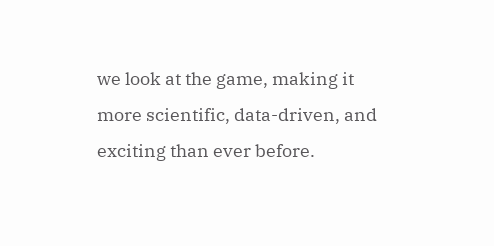we look at the game, making it more scientific, data-driven, and exciting than ever before.